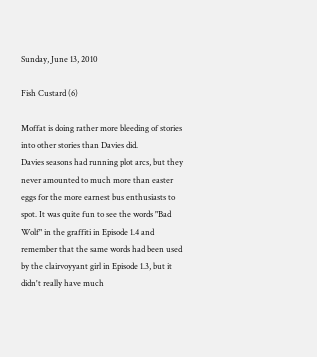Sunday, June 13, 2010

Fish Custard (6)

Moffat is doing rather more bleeding of stories into other stories than Davies did.
Davies seasons had running plot arcs, but they never amounted to much more than easter eggs for the more earnest bus enthusiasts to spot. It was quite fun to see the words "Bad Wolf" in the graffiti in Episode 1.4 and remember that the same words had been used by the clairvoyyant girl in Episode 1.3, but it didn't really have much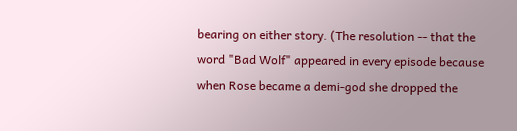bearing on either story. (The resolution -- that the word "Bad Wolf" appeared in every episode because when Rose became a demi-god she dropped the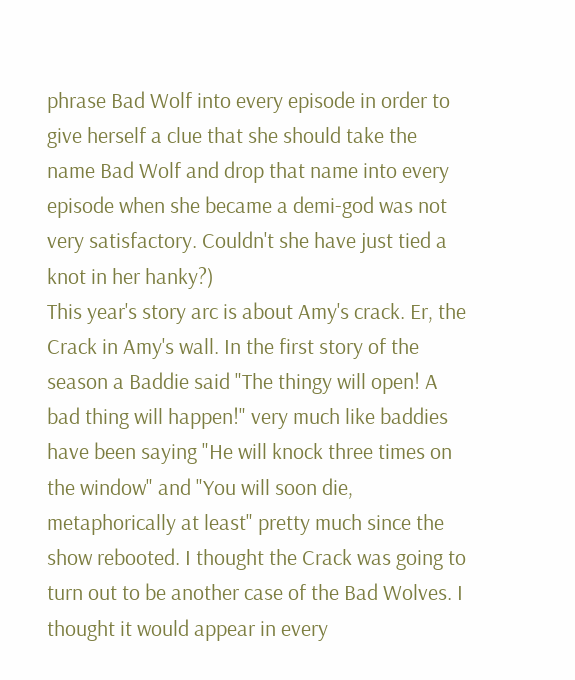phrase Bad Wolf into every episode in order to give herself a clue that she should take the name Bad Wolf and drop that name into every episode when she became a demi-god was not very satisfactory. Couldn't she have just tied a knot in her hanky?)
This year's story arc is about Amy's crack. Er, the Crack in Amy's wall. In the first story of the season a Baddie said "The thingy will open! A bad thing will happen!" very much like baddies have been saying "He will knock three times on the window" and "You will soon die, metaphorically at least" pretty much since the show rebooted. I thought the Crack was going to turn out to be another case of the Bad Wolves. I thought it would appear in every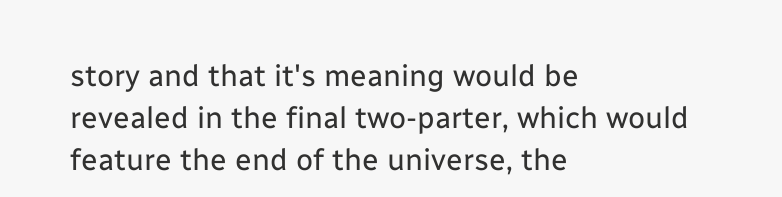story and that it's meaning would be revealed in the final two-parter, which would feature the end of the universe, the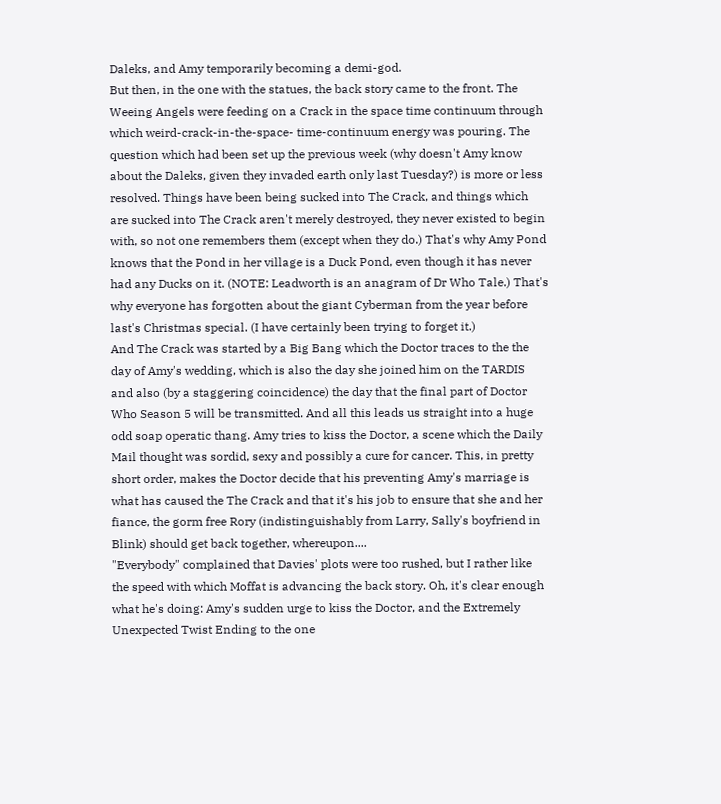Daleks, and Amy temporarily becoming a demi-god.
But then, in the one with the statues, the back story came to the front. The Weeing Angels were feeding on a Crack in the space time continuum through which weird-crack-in-the-space- time-continuum energy was pouring. The question which had been set up the previous week (why doesn't Amy know about the Daleks, given they invaded earth only last Tuesday?) is more or less resolved. Things have been being sucked into The Crack, and things which are sucked into The Crack aren't merely destroyed, they never existed to begin with, so not one remembers them (except when they do.) That's why Amy Pond knows that the Pond in her village is a Duck Pond, even though it has never had any Ducks on it. (NOTE: Leadworth is an anagram of Dr Who Tale.) That's why everyone has forgotten about the giant Cyberman from the year before last's Christmas special. (I have certainly been trying to forget it.)
And The Crack was started by a Big Bang which the Doctor traces to the the day of Amy's wedding, which is also the day she joined him on the TARDIS and also (by a staggering coincidence) the day that the final part of Doctor Who Season 5 will be transmitted. And all this leads us straight into a huge odd soap operatic thang. Amy tries to kiss the Doctor, a scene which the Daily Mail thought was sordid, sexy and possibly a cure for cancer. This, in pretty short order, makes the Doctor decide that his preventing Amy's marriage is what has caused the The Crack and that it's his job to ensure that she and her fiance, the gorm free Rory (indistinguishably from Larry, Sally's boyfriend in Blink) should get back together, whereupon....
"Everybody" complained that Davies' plots were too rushed, but I rather like the speed with which Moffat is advancing the back story. Oh, it's clear enough what he's doing: Amy's sudden urge to kiss the Doctor, and the Extremely Unexpected Twist Ending to the one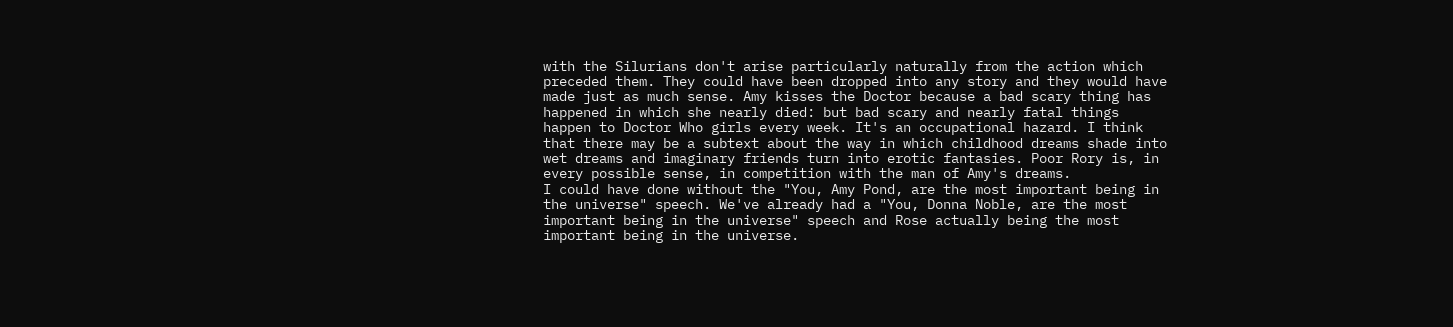with the Silurians don't arise particularly naturally from the action which preceded them. They could have been dropped into any story and they would have made just as much sense. Amy kisses the Doctor because a bad scary thing has happened in which she nearly died: but bad scary and nearly fatal things happen to Doctor Who girls every week. It's an occupational hazard. I think that there may be a subtext about the way in which childhood dreams shade into wet dreams and imaginary friends turn into erotic fantasies. Poor Rory is, in every possible sense, in competition with the man of Amy's dreams.
I could have done without the "You, Amy Pond, are the most important being in the universe" speech. We've already had a "You, Donna Noble, are the most important being in the universe" speech and Rose actually being the most important being in the universe.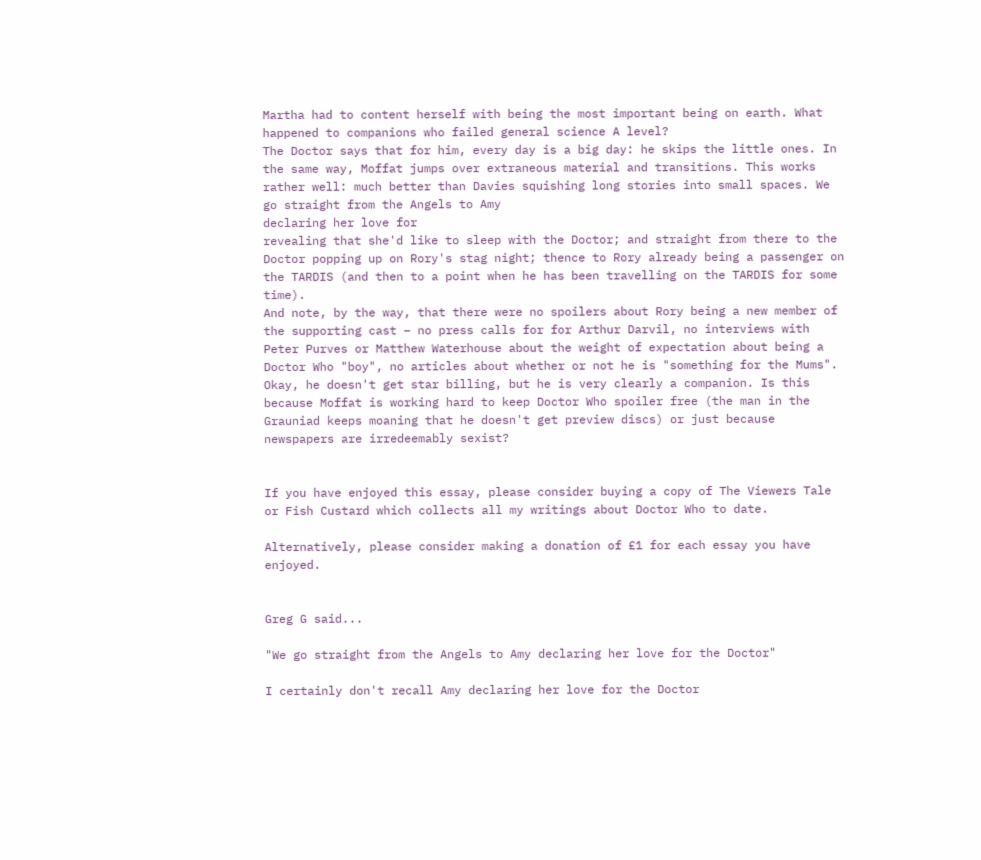Martha had to content herself with being the most important being on earth. What happened to companions who failed general science A level?
The Doctor says that for him, every day is a big day: he skips the little ones. In the same way, Moffat jumps over extraneous material and transitions. This works rather well: much better than Davies squishing long stories into small spaces. We go straight from the Angels to Amy
declaring her love for
revealing that she'd like to sleep with the Doctor; and straight from there to the Doctor popping up on Rory's stag night; thence to Rory already being a passenger on the TARDIS (and then to a point when he has been travelling on the TARDIS for some time).
And note, by the way, that there were no spoilers about Rory being a new member of the supporting cast – no press calls for for Arthur Darvil, no interviews with Peter Purves or Matthew Waterhouse about the weight of expectation about being a Doctor Who "boy", no articles about whether or not he is "something for the Mums". Okay, he doesn't get star billing, but he is very clearly a companion. Is this because Moffat is working hard to keep Doctor Who spoiler free (the man in the Grauniad keeps moaning that he doesn't get preview discs) or just because newspapers are irredeemably sexist?


If you have enjoyed this essay, please consider buying a copy of The Viewers Tale or Fish Custard which collects all my writings about Doctor Who to date.

Alternatively, please consider making a donation of £1 for each essay you have enjoyed.


Greg G said...

"We go straight from the Angels to Amy declaring her love for the Doctor"

I certainly don't recall Amy declaring her love for the Doctor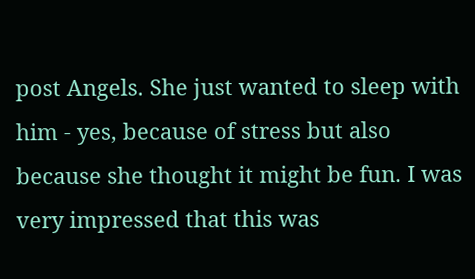post Angels. She just wanted to sleep with him - yes, because of stress but also because she thought it might be fun. I was very impressed that this was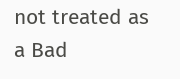not treated as a Bad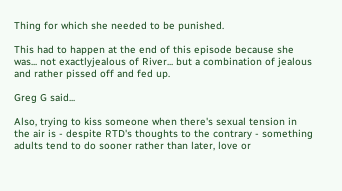Thing for which she needed to be punished.

This had to happen at the end of this episode because she was... not exactlyjealous of River... but a combination of jealous and rather pissed off and fed up.

Greg G said...

Also, trying to kiss someone when there's sexual tension in the air is - despite RTD's thoughts to the contrary - something adults tend to do sooner rather than later, love or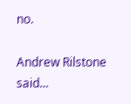no.

Andrew Rilstone said...